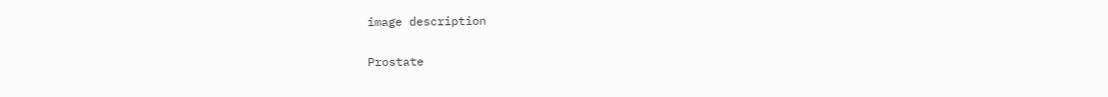image description

Prostate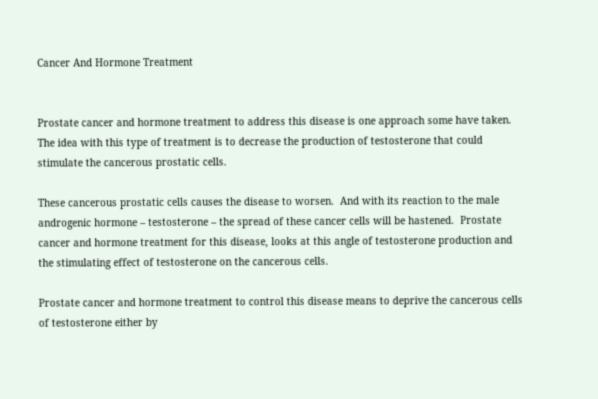Cancer And Hormone Treatment


Prostate cancer and hormone treatment to address this disease is one approach some have taken.  The idea with this type of treatment is to decrease the production of testosterone that could stimulate the cancerous prostatic cells.

These cancerous prostatic cells causes the disease to worsen.  And with its reaction to the male androgenic hormone – testosterone – the spread of these cancer cells will be hastened.  Prostate cancer and hormone treatment for this disease, looks at this angle of testosterone production and the stimulating effect of testosterone on the cancerous cells.

Prostate cancer and hormone treatment to control this disease means to deprive the cancerous cells of testosterone either by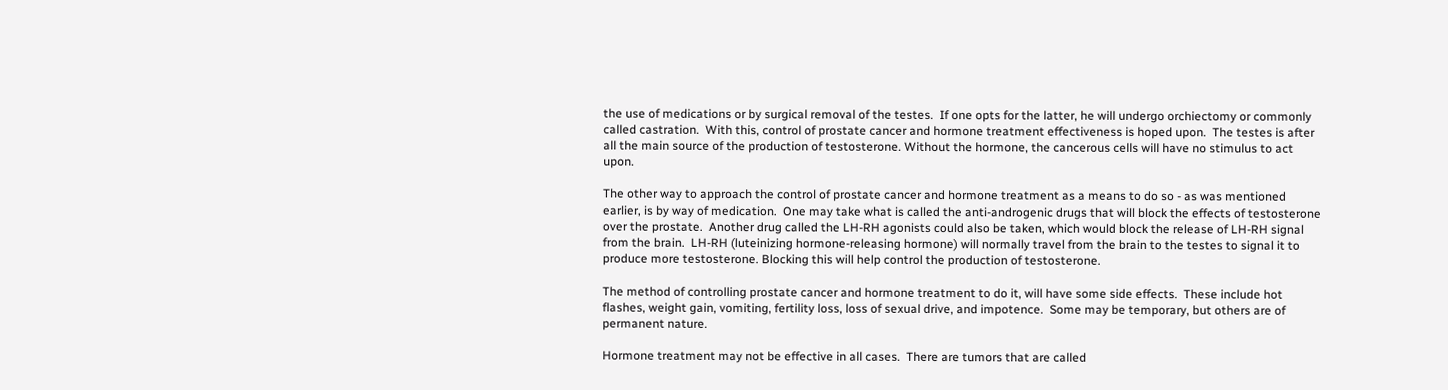the use of medications or by surgical removal of the testes.  If one opts for the latter, he will undergo orchiectomy or commonly called castration.  With this, control of prostate cancer and hormone treatment effectiveness is hoped upon.  The testes is after all the main source of the production of testosterone. Without the hormone, the cancerous cells will have no stimulus to act upon.

The other way to approach the control of prostate cancer and hormone treatment as a means to do so - as was mentioned earlier, is by way of medication.  One may take what is called the anti-androgenic drugs that will block the effects of testosterone over the prostate.  Another drug called the LH-RH agonists could also be taken, which would block the release of LH-RH signal from the brain.  LH-RH (luteinizing hormone-releasing hormone) will normally travel from the brain to the testes to signal it to produce more testosterone. Blocking this will help control the production of testosterone.

The method of controlling prostate cancer and hormone treatment to do it, will have some side effects.  These include hot flashes, weight gain, vomiting, fertility loss, loss of sexual drive, and impotence.  Some may be temporary, but others are of permanent nature.

Hormone treatment may not be effective in all cases.  There are tumors that are called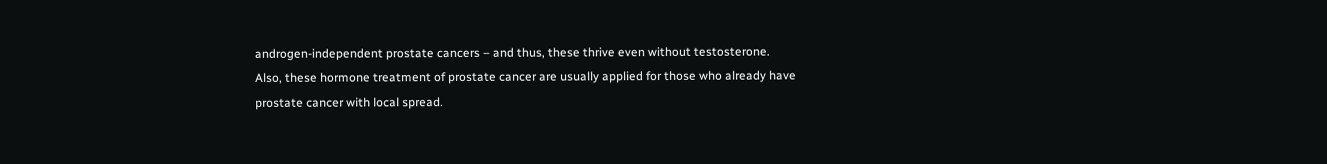androgen-independent prostate cancers – and thus, these thrive even without testosterone.  Also, these hormone treatment of prostate cancer are usually applied for those who already have prostate cancer with local spread.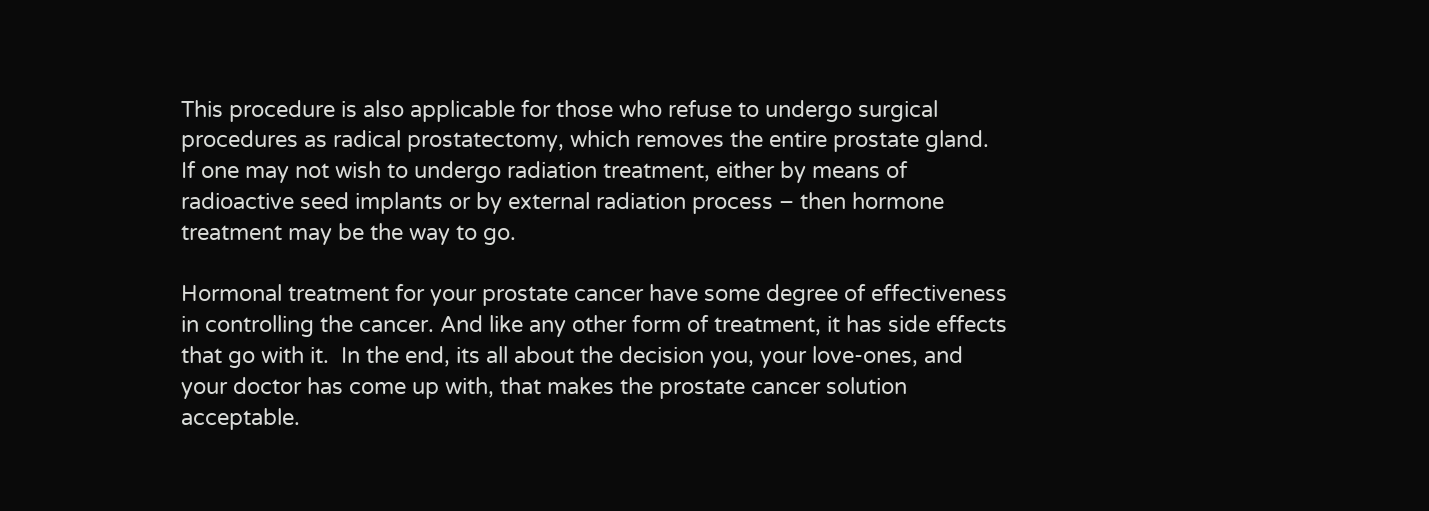This procedure is also applicable for those who refuse to undergo surgical procedures as radical prostatectomy, which removes the entire prostate gland.  If one may not wish to undergo radiation treatment, either by means of radioactive seed implants or by external radiation process – then hormone treatment may be the way to go.

Hormonal treatment for your prostate cancer have some degree of effectiveness in controlling the cancer. And like any other form of treatment, it has side effects that go with it.  In the end, its all about the decision you, your love-ones, and your doctor has come up with, that makes the prostate cancer solution acceptable.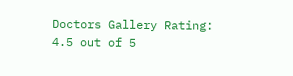Doctors Gallery Rating: 4.5 out of 5